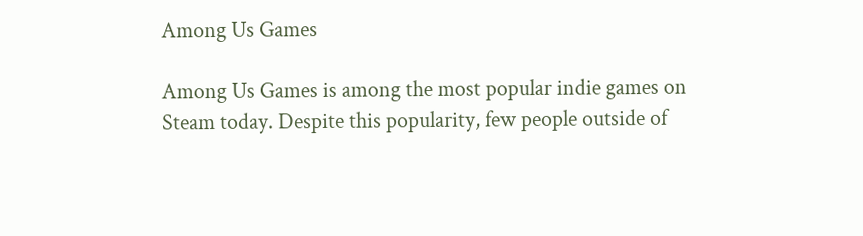Among Us Games

Among Us Games is among the most popular indie games on Steam today. Despite this popularity, few people outside of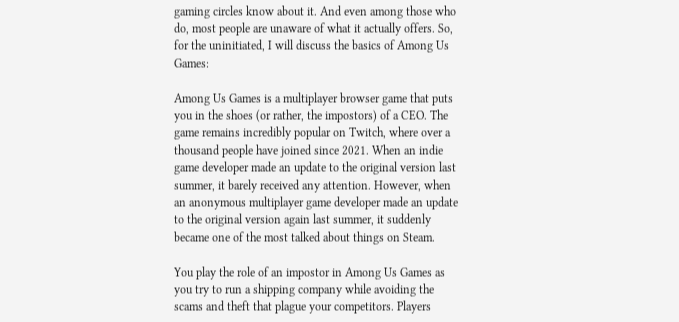gaming circles know about it. And even among those who do, most people are unaware of what it actually offers. So, for the uninitiated, I will discuss the basics of Among Us Games:

Among Us Games is a multiplayer browser game that puts you in the shoes (or rather, the impostors) of a CEO. The game remains incredibly popular on Twitch, where over a thousand people have joined since 2021. When an indie game developer made an update to the original version last summer, it barely received any attention. However, when an anonymous multiplayer game developer made an update to the original version again last summer, it suddenly became one of the most talked about things on Steam.

You play the role of an impostor in Among Us Games as you try to run a shipping company while avoiding the scams and theft that plague your competitors. Players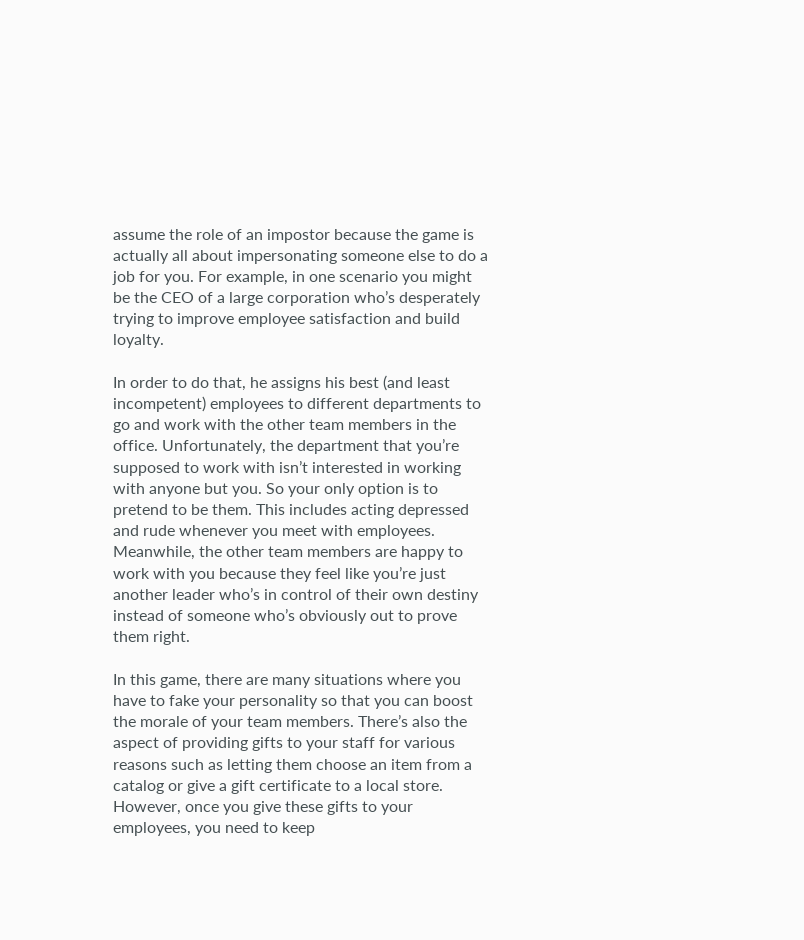assume the role of an impostor because the game is actually all about impersonating someone else to do a job for you. For example, in one scenario you might be the CEO of a large corporation who’s desperately trying to improve employee satisfaction and build loyalty.

In order to do that, he assigns his best (and least incompetent) employees to different departments to go and work with the other team members in the office. Unfortunately, the department that you’re supposed to work with isn’t interested in working with anyone but you. So your only option is to pretend to be them. This includes acting depressed and rude whenever you meet with employees. Meanwhile, the other team members are happy to work with you because they feel like you’re just another leader who’s in control of their own destiny instead of someone who’s obviously out to prove them right.

In this game, there are many situations where you have to fake your personality so that you can boost the morale of your team members. There’s also the aspect of providing gifts to your staff for various reasons such as letting them choose an item from a catalog or give a gift certificate to a local store. However, once you give these gifts to your employees, you need to keep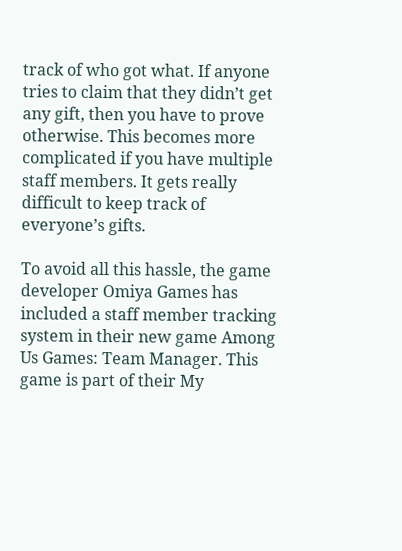track of who got what. If anyone tries to claim that they didn’t get any gift, then you have to prove otherwise. This becomes more complicated if you have multiple staff members. It gets really difficult to keep track of everyone’s gifts.

To avoid all this hassle, the game developer Omiya Games has included a staff member tracking system in their new game Among Us Games: Team Manager. This game is part of their My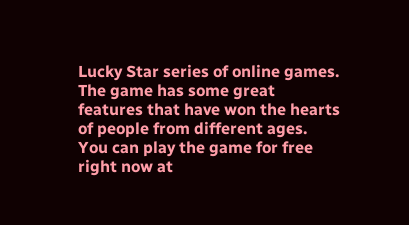Lucky Star series of online games. The game has some great features that have won the hearts of people from different ages. You can play the game for free right now at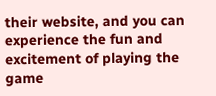their website, and you can experience the fun and excitement of playing the game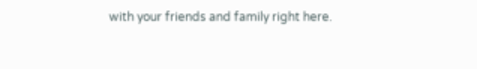with your friends and family right here.